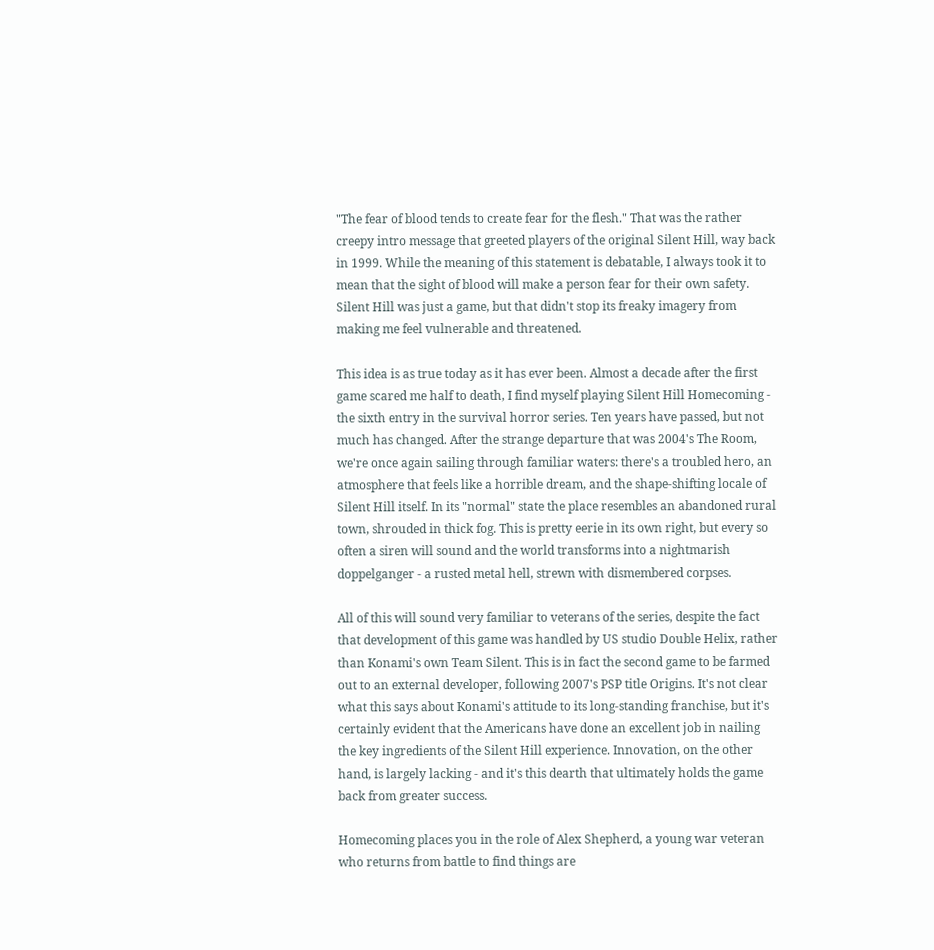"The fear of blood tends to create fear for the flesh." That was the rather creepy intro message that greeted players of the original Silent Hill, way back in 1999. While the meaning of this statement is debatable, I always took it to mean that the sight of blood will make a person fear for their own safety. Silent Hill was just a game, but that didn't stop its freaky imagery from making me feel vulnerable and threatened.

This idea is as true today as it has ever been. Almost a decade after the first game scared me half to death, I find myself playing Silent Hill Homecoming - the sixth entry in the survival horror series. Ten years have passed, but not much has changed. After the strange departure that was 2004's The Room, we're once again sailing through familiar waters: there's a troubled hero, an atmosphere that feels like a horrible dream, and the shape-shifting locale of Silent Hill itself. In its "normal" state the place resembles an abandoned rural town, shrouded in thick fog. This is pretty eerie in its own right, but every so often a siren will sound and the world transforms into a nightmarish doppelganger - a rusted metal hell, strewn with dismembered corpses.

All of this will sound very familiar to veterans of the series, despite the fact that development of this game was handled by US studio Double Helix, rather than Konami's own Team Silent. This is in fact the second game to be farmed out to an external developer, following 2007's PSP title Origins. It's not clear what this says about Konami's attitude to its long-standing franchise, but it's certainly evident that the Americans have done an excellent job in nailing the key ingredients of the Silent Hill experience. Innovation, on the other hand, is largely lacking - and it's this dearth that ultimately holds the game back from greater success.

Homecoming places you in the role of Alex Shepherd, a young war veteran who returns from battle to find things are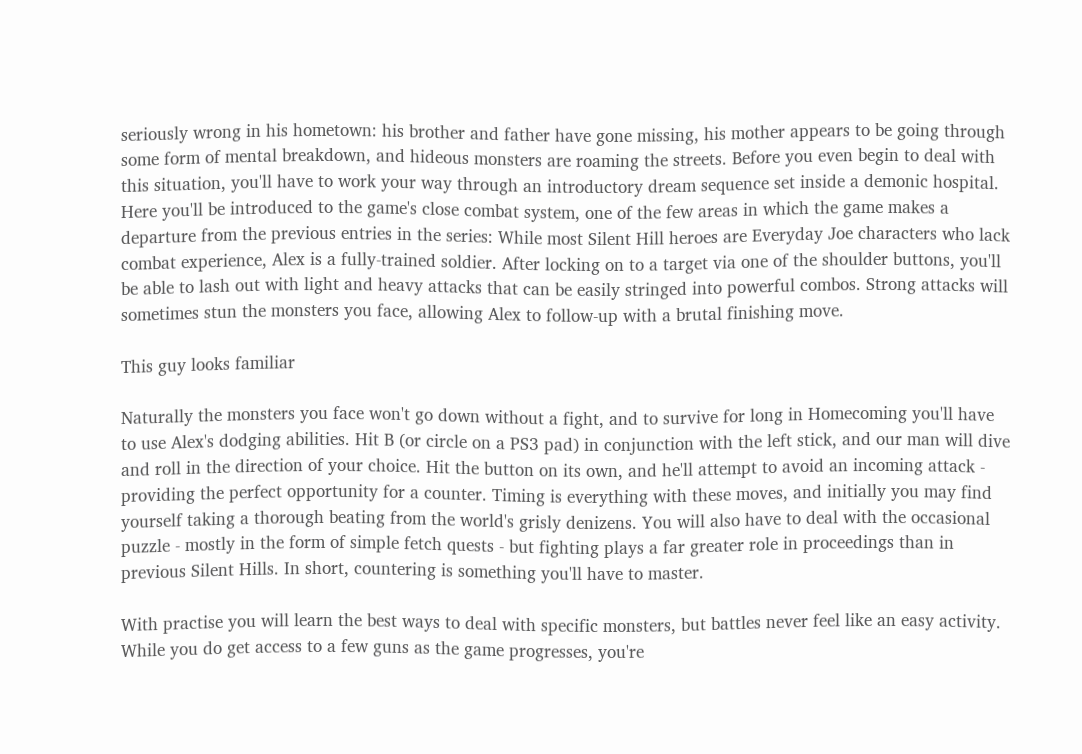seriously wrong in his hometown: his brother and father have gone missing, his mother appears to be going through some form of mental breakdown, and hideous monsters are roaming the streets. Before you even begin to deal with this situation, you'll have to work your way through an introductory dream sequence set inside a demonic hospital. Here you'll be introduced to the game's close combat system, one of the few areas in which the game makes a departure from the previous entries in the series: While most Silent Hill heroes are Everyday Joe characters who lack combat experience, Alex is a fully-trained soldier. After locking on to a target via one of the shoulder buttons, you'll be able to lash out with light and heavy attacks that can be easily stringed into powerful combos. Strong attacks will sometimes stun the monsters you face, allowing Alex to follow-up with a brutal finishing move.

This guy looks familiar

Naturally the monsters you face won't go down without a fight, and to survive for long in Homecoming you'll have to use Alex's dodging abilities. Hit B (or circle on a PS3 pad) in conjunction with the left stick, and our man will dive and roll in the direction of your choice. Hit the button on its own, and he'll attempt to avoid an incoming attack - providing the perfect opportunity for a counter. Timing is everything with these moves, and initially you may find yourself taking a thorough beating from the world's grisly denizens. You will also have to deal with the occasional puzzle - mostly in the form of simple fetch quests - but fighting plays a far greater role in proceedings than in previous Silent Hills. In short, countering is something you'll have to master.

With practise you will learn the best ways to deal with specific monsters, but battles never feel like an easy activity. While you do get access to a few guns as the game progresses, you're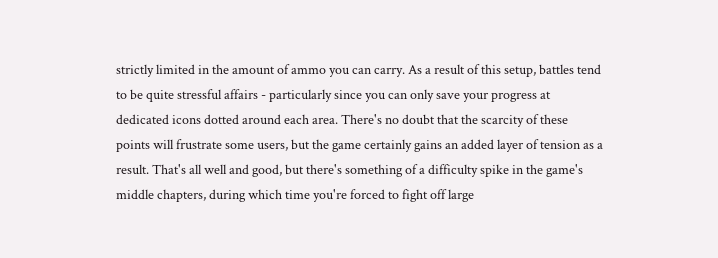strictly limited in the amount of ammo you can carry. As a result of this setup, battles tend to be quite stressful affairs - particularly since you can only save your progress at dedicated icons dotted around each area. There's no doubt that the scarcity of these points will frustrate some users, but the game certainly gains an added layer of tension as a result. That's all well and good, but there's something of a difficulty spike in the game's middle chapters, during which time you're forced to fight off large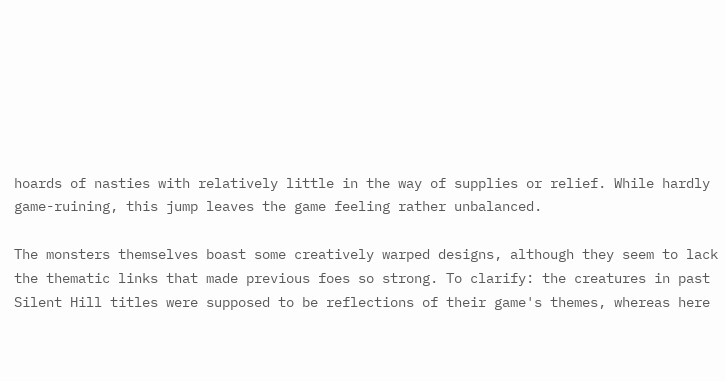hoards of nasties with relatively little in the way of supplies or relief. While hardly game-ruining, this jump leaves the game feeling rather unbalanced.

The monsters themselves boast some creatively warped designs, although they seem to lack the thematic links that made previous foes so strong. To clarify: the creatures in past Silent Hill titles were supposed to be reflections of their game's themes, whereas here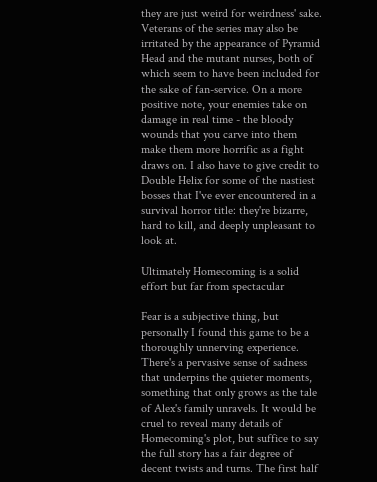they are just weird for weirdness' sake. Veterans of the series may also be irritated by the appearance of Pyramid Head and the mutant nurses, both of which seem to have been included for the sake of fan-service. On a more positive note, your enemies take on damage in real time - the bloody wounds that you carve into them make them more horrific as a fight draws on. I also have to give credit to Double Helix for some of the nastiest bosses that I've ever encountered in a survival horror title: they're bizarre, hard to kill, and deeply unpleasant to look at.

Ultimately Homecoming is a solid effort but far from spectacular

Fear is a subjective thing, but personally I found this game to be a thoroughly unnerving experience. There's a pervasive sense of sadness that underpins the quieter moments, something that only grows as the tale of Alex's family unravels. It would be cruel to reveal many details of Homecoming's plot, but suffice to say the full story has a fair degree of decent twists and turns. The first half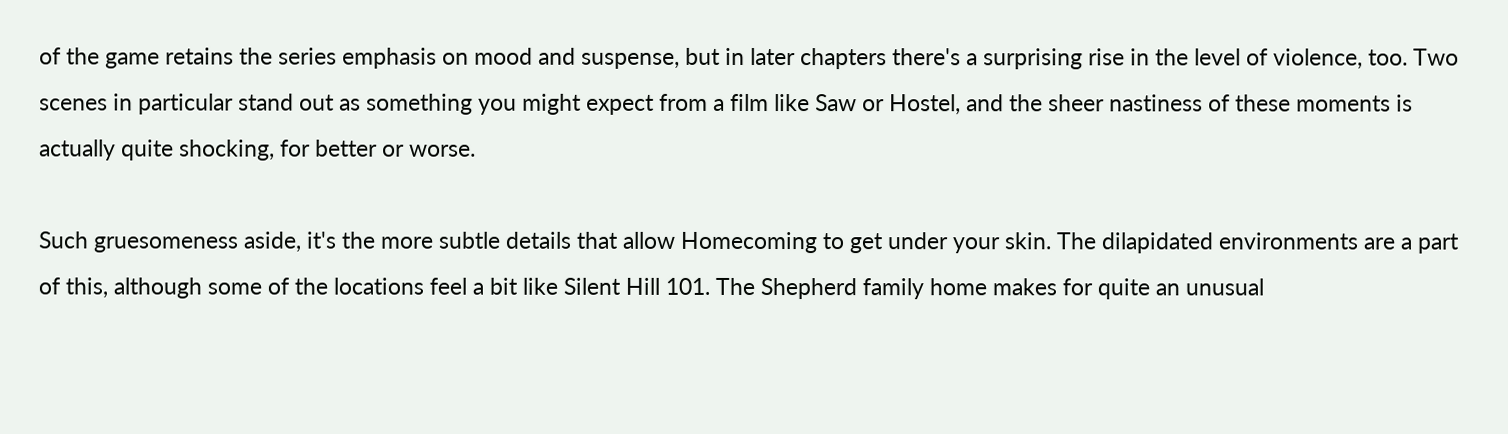of the game retains the series emphasis on mood and suspense, but in later chapters there's a surprising rise in the level of violence, too. Two scenes in particular stand out as something you might expect from a film like Saw or Hostel, and the sheer nastiness of these moments is actually quite shocking, for better or worse.

Such gruesomeness aside, it's the more subtle details that allow Homecoming to get under your skin. The dilapidated environments are a part of this, although some of the locations feel a bit like Silent Hill 101. The Shepherd family home makes for quite an unusual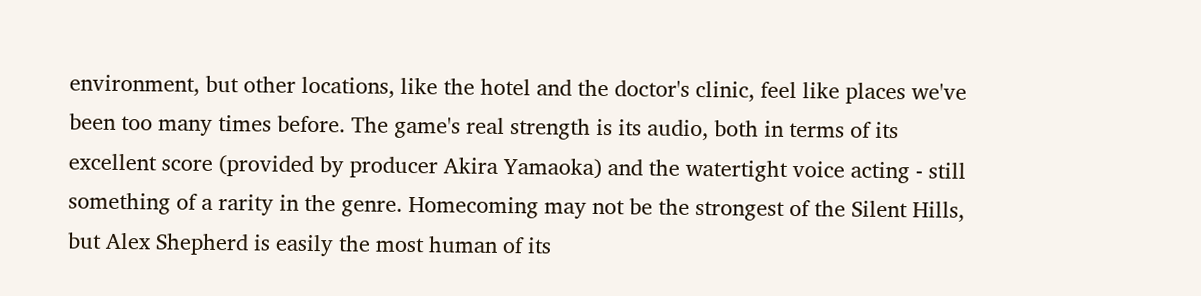environment, but other locations, like the hotel and the doctor's clinic, feel like places we've been too many times before. The game's real strength is its audio, both in terms of its excellent score (provided by producer Akira Yamaoka) and the watertight voice acting - still something of a rarity in the genre. Homecoming may not be the strongest of the Silent Hills, but Alex Shepherd is easily the most human of its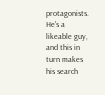protagonists. He's a likeable guy, and this in turn makes his search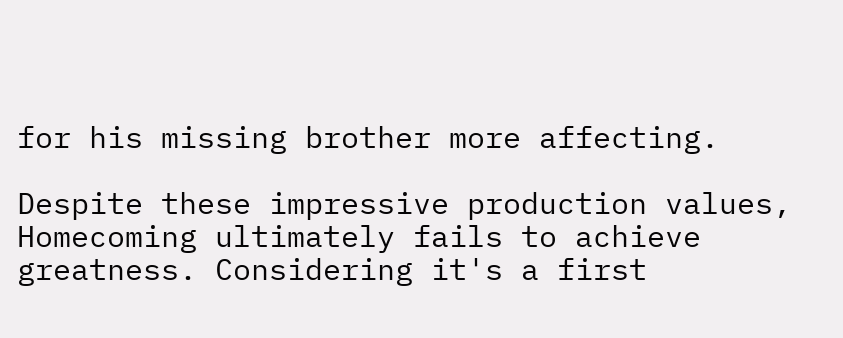for his missing brother more affecting.

Despite these impressive production values, Homecoming ultimately fails to achieve greatness. Considering it's a first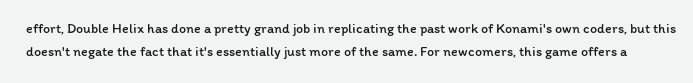effort, Double Helix has done a pretty grand job in replicating the past work of Konami's own coders, but this doesn't negate the fact that it's essentially just more of the same. For newcomers, this game offers a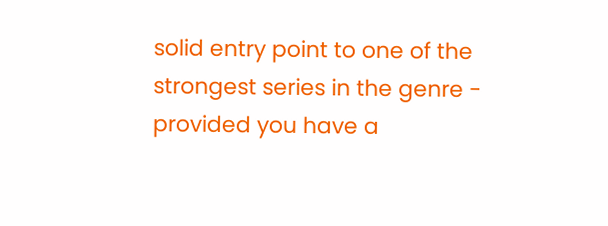solid entry point to one of the strongest series in the genre - provided you have a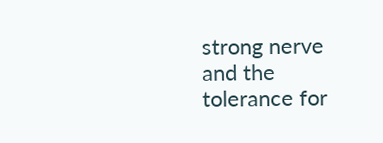strong nerve and the tolerance for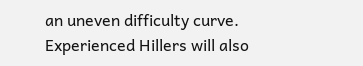an uneven difficulty curve. Experienced Hillers will also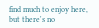find much to enjoy here, but there's no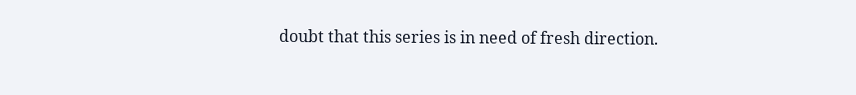doubt that this series is in need of fresh direction.